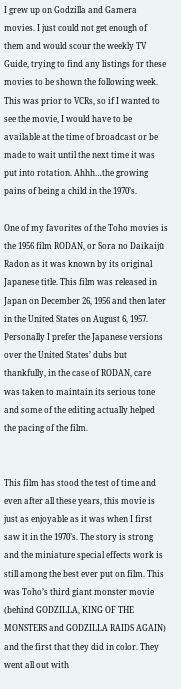I grew up on Godzilla and Gamera movies. I just could not get enough of them and would scour the weekly TV Guide, trying to find any listings for these movies to be shown the following week. This was prior to VCRs, so if I wanted to see the movie, I would have to be available at the time of broadcast or be made to wait until the next time it was put into rotation. Ahhh…the growing pains of being a child in the 1970’s.

One of my favorites of the Toho movies is the 1956 film RODAN, or Sora no Daikaijū Radon as it was known by its original Japanese title. This film was released in Japan on December 26, 1956 and then later in the United States on August 6, 1957. Personally I prefer the Japanese versions over the United States’ dubs but thankfully, in the case of RODAN, care was taken to maintain its serious tone and some of the editing actually helped the pacing of the film.


This film has stood the test of time and even after all these years, this movie is just as enjoyable as it was when I first saw it in the 1970’s. The story is strong and the miniature special effects work is still among the best ever put on film. This was Toho’s third giant monster movie (behind GODZILLA, KING OF THE MONSTERS and GODZILLA RAIDS AGAIN) and the first that they did in color. They went all out with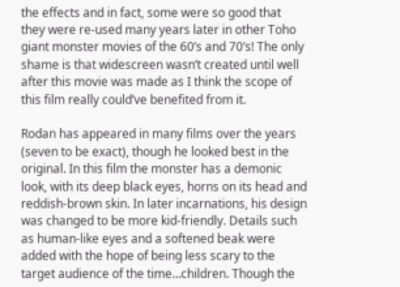the effects and in fact, some were so good that they were re-used many years later in other Toho giant monster movies of the 60’s and 70’s! The only shame is that widescreen wasn’t created until well after this movie was made as I think the scope of this film really could’ve benefited from it.

Rodan has appeared in many films over the years (seven to be exact), though he looked best in the original. In this film the monster has a demonic look, with its deep black eyes, horns on its head and reddish-brown skin. In later incarnations, his design was changed to be more kid-friendly. Details such as human-like eyes and a softened beak were added with the hope of being less scary to the target audience of the time…children. Though the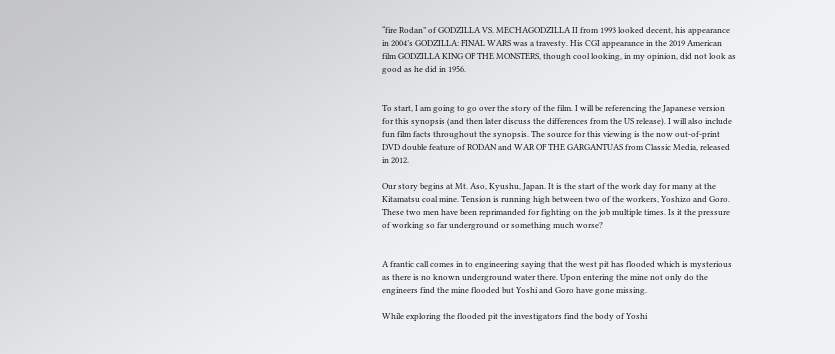“fire Rodan” of GODZILLA VS. MECHAGODZILLA II from 1993 looked decent, his appearance in 2004’s GODZILLA: FINAL WARS was a travesty. His CGI appearance in the 2019 American film GODZILLA KING OF THE MONSTERS, though cool looking, in my opinion, did not look as good as he did in 1956.


To start, I am going to go over the story of the film. I will be referencing the Japanese version for this synopsis (and then later discuss the differences from the US release). I will also include fun film facts throughout the synopsis. The source for this viewing is the now out-of-print DVD double feature of RODAN and WAR OF THE GARGANTUAS from Classic Media, released in 2012.

Our story begins at Mt. Aso, Kyushu, Japan. It is the start of the work day for many at the Kitamatsu coal mine. Tension is running high between two of the workers, Yoshizo and Goro. These two men have been reprimanded for fighting on the job multiple times. Is it the pressure of working so far underground or something much worse?


A frantic call comes in to engineering saying that the west pit has flooded which is mysterious as there is no known underground water there. Upon entering the mine not only do the engineers find the mine flooded but Yoshi and Goro have gone missing.

While exploring the flooded pit the investigators find the body of Yoshi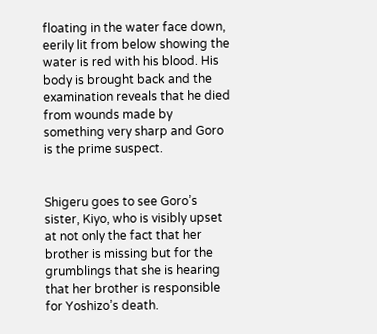floating in the water face down, eerily lit from below showing the water is red with his blood. His body is brought back and the examination reveals that he died from wounds made by something very sharp and Goro is the prime suspect.


Shigeru goes to see Goro’s sister, Kiyo, who is visibly upset at not only the fact that her brother is missing but for the grumblings that she is hearing that her brother is responsible for Yoshizo’s death.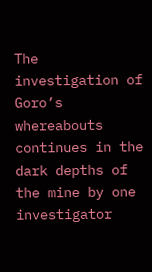The investigation of Goro’s whereabouts continues in the dark depths of the mine by one investigator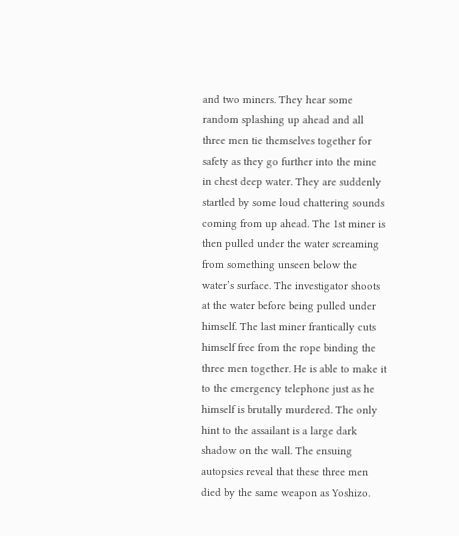and two miners. They hear some random splashing up ahead and all three men tie themselves together for safety as they go further into the mine in chest deep water. They are suddenly startled by some loud chattering sounds coming from up ahead. The 1st miner is then pulled under the water screaming from something unseen below the water’s surface. The investigator shoots at the water before being pulled under himself. The last miner frantically cuts himself free from the rope binding the three men together. He is able to make it to the emergency telephone just as he himself is brutally murdered. The only hint to the assailant is a large dark shadow on the wall. The ensuing autopsies reveal that these three men died by the same weapon as Yoshizo.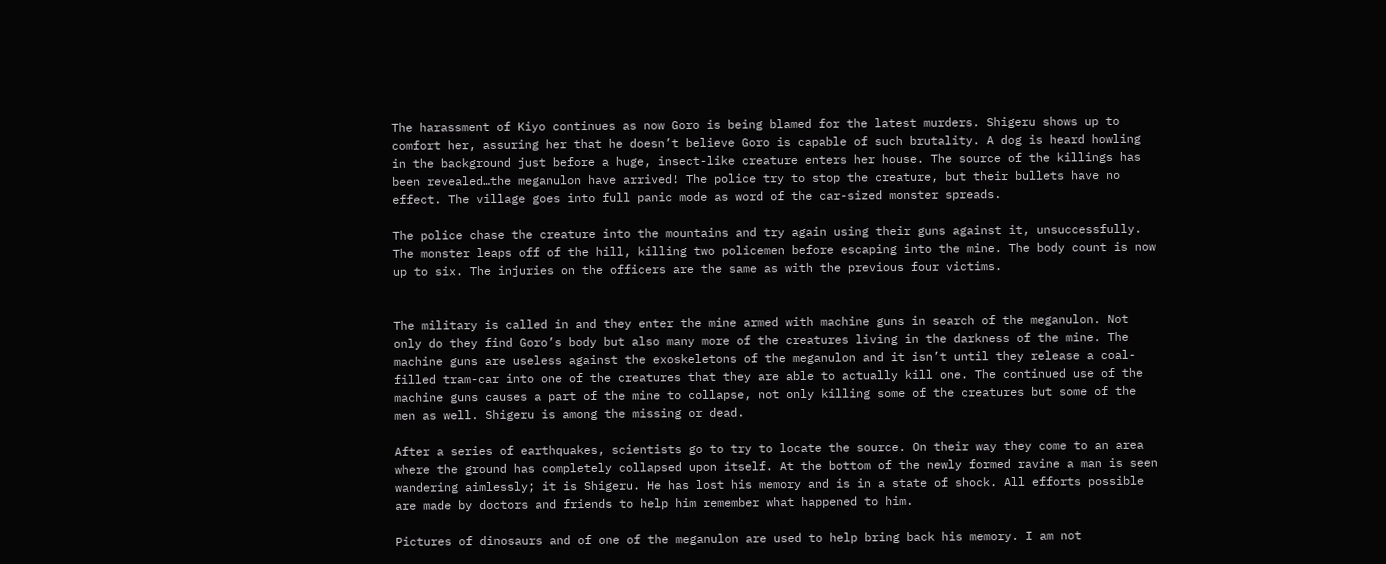The harassment of Kiyo continues as now Goro is being blamed for the latest murders. Shigeru shows up to comfort her, assuring her that he doesn’t believe Goro is capable of such brutality. A dog is heard howling in the background just before a huge, insect-like creature enters her house. The source of the killings has been revealed…the meganulon have arrived! The police try to stop the creature, but their bullets have no effect. The village goes into full panic mode as word of the car-sized monster spreads.

The police chase the creature into the mountains and try again using their guns against it, unsuccessfully. The monster leaps off of the hill, killing two policemen before escaping into the mine. The body count is now up to six. The injuries on the officers are the same as with the previous four victims.


The military is called in and they enter the mine armed with machine guns in search of the meganulon. Not only do they find Goro’s body but also many more of the creatures living in the darkness of the mine. The machine guns are useless against the exoskeletons of the meganulon and it isn’t until they release a coal-filled tram-car into one of the creatures that they are able to actually kill one. The continued use of the machine guns causes a part of the mine to collapse, not only killing some of the creatures but some of the men as well. Shigeru is among the missing or dead.

After a series of earthquakes, scientists go to try to locate the source. On their way they come to an area where the ground has completely collapsed upon itself. At the bottom of the newly formed ravine a man is seen wandering aimlessly; it is Shigeru. He has lost his memory and is in a state of shock. All efforts possible are made by doctors and friends to help him remember what happened to him.

Pictures of dinosaurs and of one of the meganulon are used to help bring back his memory. I am not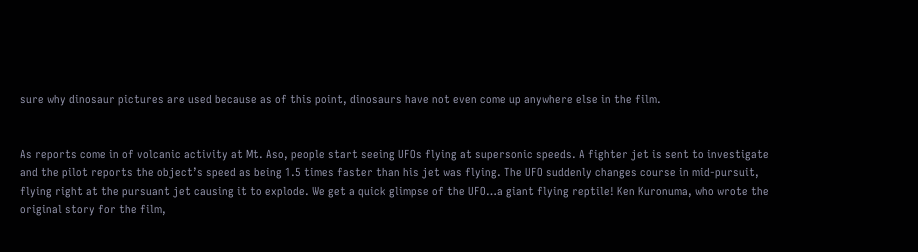sure why dinosaur pictures are used because as of this point, dinosaurs have not even come up anywhere else in the film.


As reports come in of volcanic activity at Mt. Aso, people start seeing UFOs flying at supersonic speeds. A fighter jet is sent to investigate and the pilot reports the object’s speed as being 1.5 times faster than his jet was flying. The UFO suddenly changes course in mid-pursuit, flying right at the pursuant jet causing it to explode. We get a quick glimpse of the UFO…a giant flying reptile! Ken Kuronuma, who wrote the original story for the film,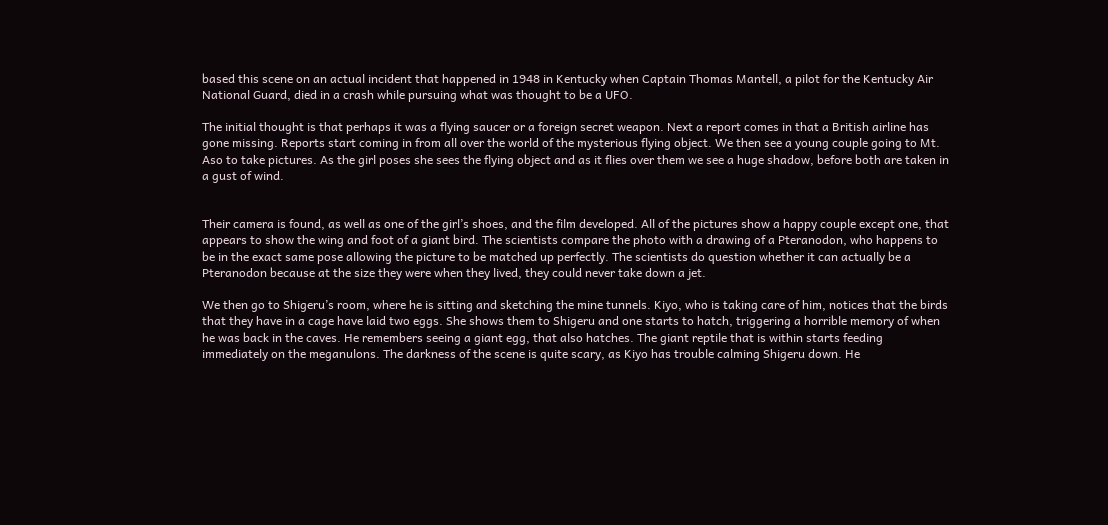based this scene on an actual incident that happened in 1948 in Kentucky when Captain Thomas Mantell, a pilot for the Kentucky Air National Guard, died in a crash while pursuing what was thought to be a UFO.

The initial thought is that perhaps it was a flying saucer or a foreign secret weapon. Next a report comes in that a British airline has gone missing. Reports start coming in from all over the world of the mysterious flying object. We then see a young couple going to Mt. Aso to take pictures. As the girl poses she sees the flying object and as it flies over them we see a huge shadow, before both are taken in a gust of wind.


Their camera is found, as well as one of the girl’s shoes, and the film developed. All of the pictures show a happy couple except one, that appears to show the wing and foot of a giant bird. The scientists compare the photo with a drawing of a Pteranodon, who happens to be in the exact same pose allowing the picture to be matched up perfectly. The scientists do question whether it can actually be a Pteranodon because at the size they were when they lived, they could never take down a jet.

We then go to Shigeru’s room, where he is sitting and sketching the mine tunnels. Kiyo, who is taking care of him, notices that the birds that they have in a cage have laid two eggs. She shows them to Shigeru and one starts to hatch, triggering a horrible memory of when he was back in the caves. He remembers seeing a giant egg, that also hatches. The giant reptile that is within starts feeding immediately on the meganulons. The darkness of the scene is quite scary, as Kiyo has trouble calming Shigeru down. He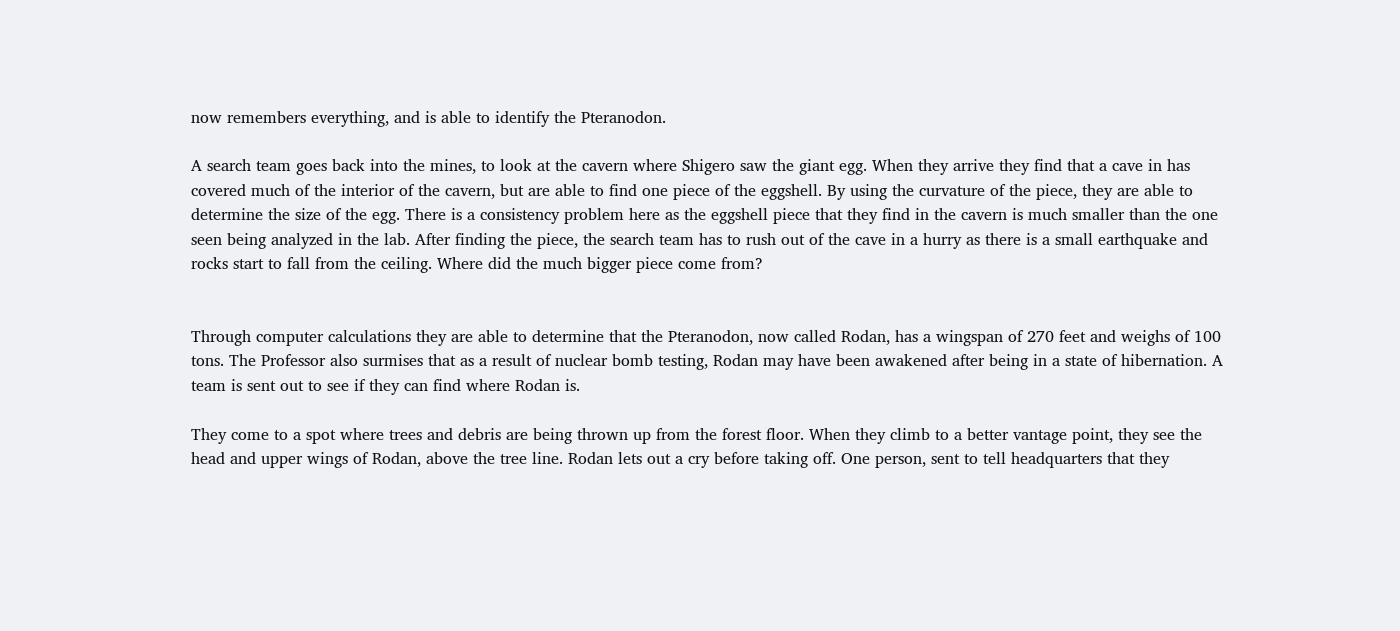now remembers everything, and is able to identify the Pteranodon.

A search team goes back into the mines, to look at the cavern where Shigero saw the giant egg. When they arrive they find that a cave in has covered much of the interior of the cavern, but are able to find one piece of the eggshell. By using the curvature of the piece, they are able to determine the size of the egg. There is a consistency problem here as the eggshell piece that they find in the cavern is much smaller than the one seen being analyzed in the lab. After finding the piece, the search team has to rush out of the cave in a hurry as there is a small earthquake and rocks start to fall from the ceiling. Where did the much bigger piece come from?


Through computer calculations they are able to determine that the Pteranodon, now called Rodan, has a wingspan of 270 feet and weighs of 100 tons. The Professor also surmises that as a result of nuclear bomb testing, Rodan may have been awakened after being in a state of hibernation. A team is sent out to see if they can find where Rodan is.

They come to a spot where trees and debris are being thrown up from the forest floor. When they climb to a better vantage point, they see the head and upper wings of Rodan, above the tree line. Rodan lets out a cry before taking off. One person, sent to tell headquarters that they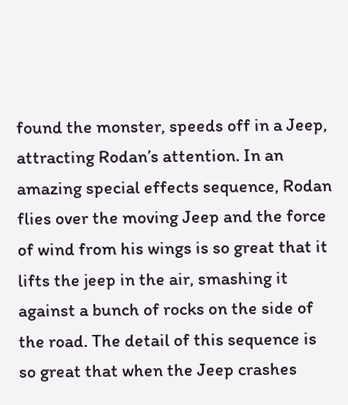found the monster, speeds off in a Jeep, attracting Rodan’s attention. In an amazing special effects sequence, Rodan flies over the moving Jeep and the force of wind from his wings is so great that it lifts the jeep in the air, smashing it against a bunch of rocks on the side of the road. The detail of this sequence is so great that when the Jeep crashes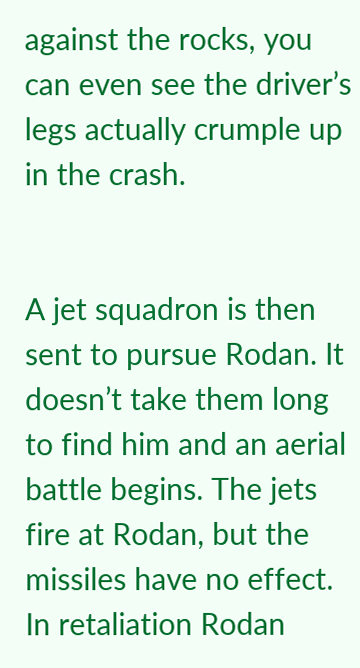against the rocks, you can even see the driver’s legs actually crumple up in the crash.


A jet squadron is then sent to pursue Rodan. It doesn’t take them long to find him and an aerial battle begins. The jets fire at Rodan, but the missiles have no effect. In retaliation Rodan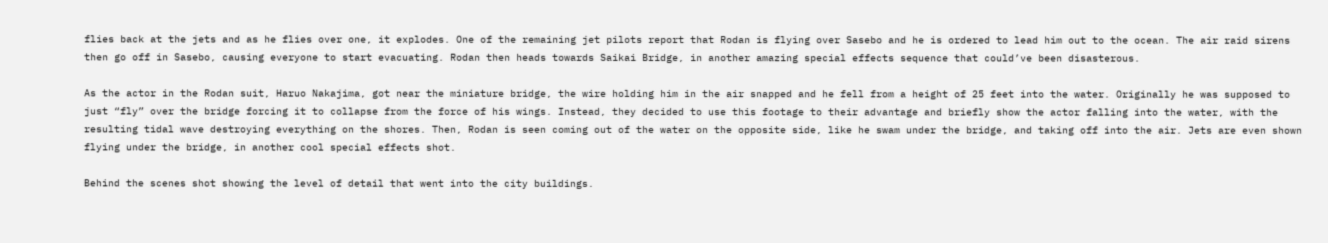flies back at the jets and as he flies over one, it explodes. One of the remaining jet pilots report that Rodan is flying over Sasebo and he is ordered to lead him out to the ocean. The air raid sirens then go off in Sasebo, causing everyone to start evacuating. Rodan then heads towards Saikai Bridge, in another amazing special effects sequence that could’ve been disasterous.

As the actor in the Rodan suit, Haruo Nakajima, got near the miniature bridge, the wire holding him in the air snapped and he fell from a height of 25 feet into the water. Originally he was supposed to just “fly” over the bridge forcing it to collapse from the force of his wings. Instead, they decided to use this footage to their advantage and briefly show the actor falling into the water, with the resulting tidal wave destroying everything on the shores. Then, Rodan is seen coming out of the water on the opposite side, like he swam under the bridge, and taking off into the air. Jets are even shown flying under the bridge, in another cool special effects shot.

Behind the scenes shot showing the level of detail that went into the city buildings.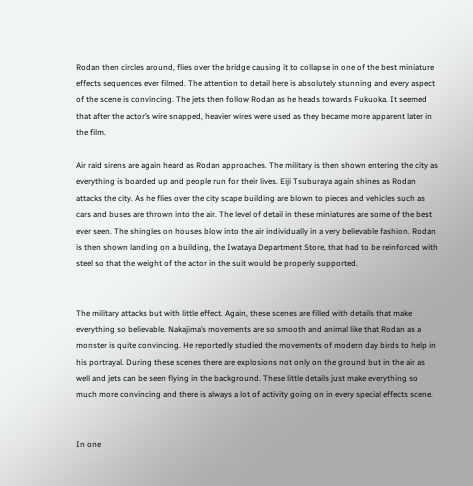Rodan then circles around, flies over the bridge causing it to collapse in one of the best miniature effects sequences ever filmed. The attention to detail here is absolutely stunning and every aspect of the scene is convincing. The jets then follow Rodan as he heads towards Fukuoka. It seemed that after the actor’s wire snapped, heavier wires were used as they became more apparent later in the film.

Air raid sirens are again heard as Rodan approaches. The military is then shown entering the city as everything is boarded up and people run for their lives. Eiji Tsuburaya again shines as Rodan attacks the city. As he flies over the city scape building are blown to pieces and vehicles such as cars and buses are thrown into the air. The level of detail in these miniatures are some of the best ever seen. The shingles on houses blow into the air individually in a very believable fashion. Rodan is then shown landing on a building, the Iwataya Department Store, that had to be reinforced with steel so that the weight of the actor in the suit would be properly supported.


The military attacks but with little effect. Again, these scenes are filled with details that make everything so believable. Nakajima’s movements are so smooth and animal like that Rodan as a monster is quite convincing. He reportedly studied the movements of modern day birds to help in his portrayal. During these scenes there are explosions not only on the ground but in the air as well and jets can be seen flying in the background. These little details just make everything so much more convincing and there is always a lot of activity going on in every special effects scene.


In one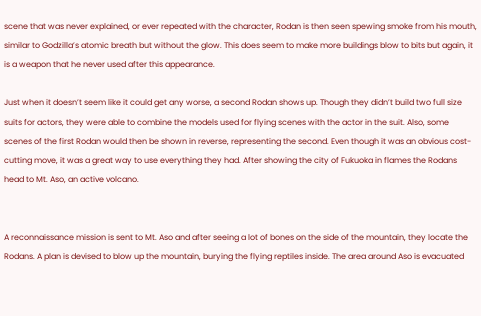scene that was never explained, or ever repeated with the character, Rodan is then seen spewing smoke from his mouth, similar to Godzilla’s atomic breath but without the glow. This does seem to make more buildings blow to bits but again, it is a weapon that he never used after this appearance.

Just when it doesn’t seem like it could get any worse, a second Rodan shows up. Though they didn’t build two full size suits for actors, they were able to combine the models used for flying scenes with the actor in the suit. Also, some scenes of the first Rodan would then be shown in reverse, representing the second. Even though it was an obvious cost-cutting move, it was a great way to use everything they had. After showing the city of Fukuoka in flames the Rodans head to Mt. Aso, an active volcano.


A reconnaissance mission is sent to Mt. Aso and after seeing a lot of bones on the side of the mountain, they locate the Rodans. A plan is devised to blow up the mountain, burying the flying reptiles inside. The area around Aso is evacuated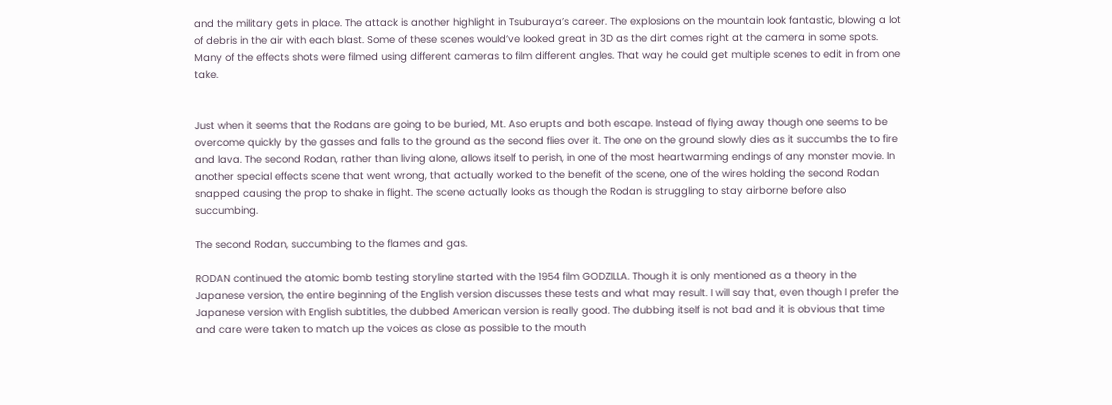and the military gets in place. The attack is another highlight in Tsuburaya’s career. The explosions on the mountain look fantastic, blowing a lot of debris in the air with each blast. Some of these scenes would’ve looked great in 3D as the dirt comes right at the camera in some spots. Many of the effects shots were filmed using different cameras to film different angles. That way he could get multiple scenes to edit in from one take.


Just when it seems that the Rodans are going to be buried, Mt. Aso erupts and both escape. Instead of flying away though one seems to be overcome quickly by the gasses and falls to the ground as the second flies over it. The one on the ground slowly dies as it succumbs the to fire and lava. The second Rodan, rather than living alone, allows itself to perish, in one of the most heartwarming endings of any monster movie. In another special effects scene that went wrong, that actually worked to the benefit of the scene, one of the wires holding the second Rodan snapped causing the prop to shake in flight. The scene actually looks as though the Rodan is struggling to stay airborne before also succumbing.

The second Rodan, succumbing to the flames and gas.

RODAN continued the atomic bomb testing storyline started with the 1954 film GODZILLA. Though it is only mentioned as a theory in the Japanese version, the entire beginning of the English version discusses these tests and what may result. I will say that, even though I prefer the Japanese version with English subtitles, the dubbed American version is really good. The dubbing itself is not bad and it is obvious that time and care were taken to match up the voices as close as possible to the mouth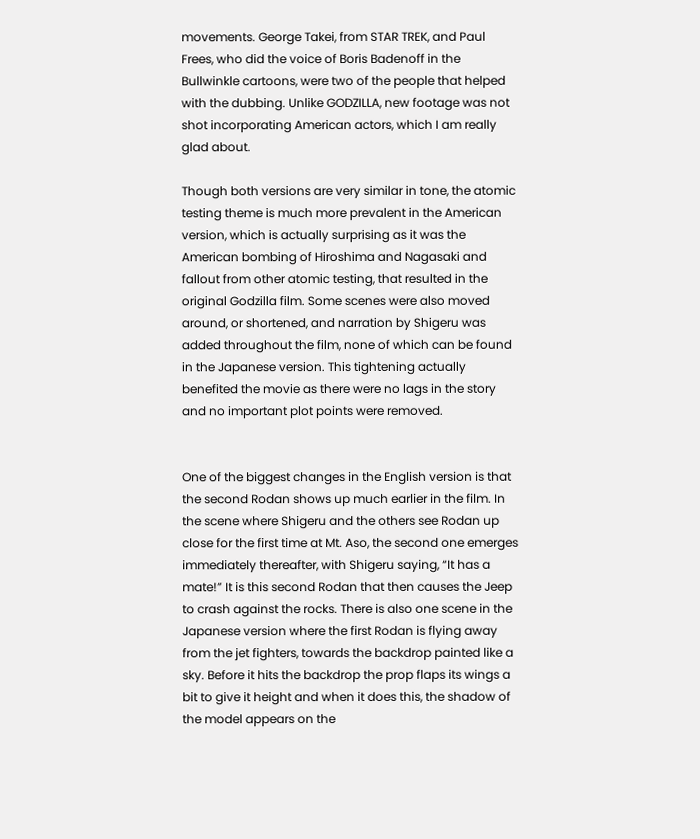movements. George Takei, from STAR TREK, and Paul Frees, who did the voice of Boris Badenoff in the Bullwinkle cartoons, were two of the people that helped with the dubbing. Unlike GODZILLA, new footage was not shot incorporating American actors, which I am really glad about.

Though both versions are very similar in tone, the atomic testing theme is much more prevalent in the American version, which is actually surprising as it was the American bombing of Hiroshima and Nagasaki and fallout from other atomic testing, that resulted in the original Godzilla film. Some scenes were also moved around, or shortened, and narration by Shigeru was added throughout the film, none of which can be found in the Japanese version. This tightening actually benefited the movie as there were no lags in the story and no important plot points were removed.


One of the biggest changes in the English version is that the second Rodan shows up much earlier in the film. In the scene where Shigeru and the others see Rodan up close for the first time at Mt. Aso, the second one emerges immediately thereafter, with Shigeru saying, “It has a mate!” It is this second Rodan that then causes the Jeep to crash against the rocks. There is also one scene in the Japanese version where the first Rodan is flying away from the jet fighters, towards the backdrop painted like a sky. Before it hits the backdrop the prop flaps its wings a bit to give it height and when it does this, the shadow of the model appears on the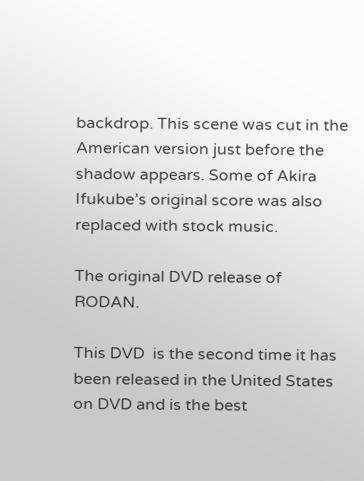backdrop. This scene was cut in the American version just before the shadow appears. Some of Akira Ifukube’s original score was also replaced with stock music.

The original DVD release of RODAN.

This DVD  is the second time it has been released in the United States on DVD and is the best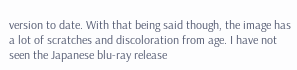version to date. With that being said though, the image has a lot of scratches and discoloration from age. I have not seen the Japanese blu-ray release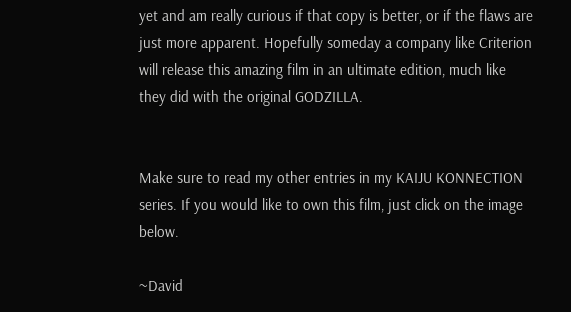yet and am really curious if that copy is better, or if the flaws are just more apparent. Hopefully someday a company like Criterion will release this amazing film in an ultimate edition, much like they did with the original GODZILLA.


Make sure to read my other entries in my KAIJU KONNECTION series. If you would like to own this film, just click on the image below.

~David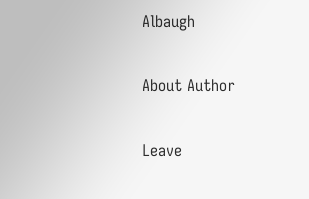Albaugh

About Author

Leave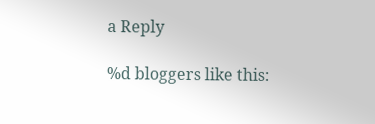a Reply

%d bloggers like this: